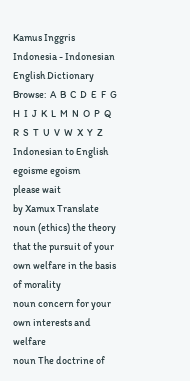Kamus Inggris Indonesia - Indonesian English Dictionary
Browse:  A  B  C  D  E  F  G  H  I  J  K  L  M  N  O  P  Q  R  S  T  U  V  W  X  Y  Z
Indonesian to English
egoisme egoism
please wait
by Xamux Translate
noun (ethics) the theory that the pursuit of your own welfare in the basis of morality
noun concern for your own interests and welfare
noun The doctrine of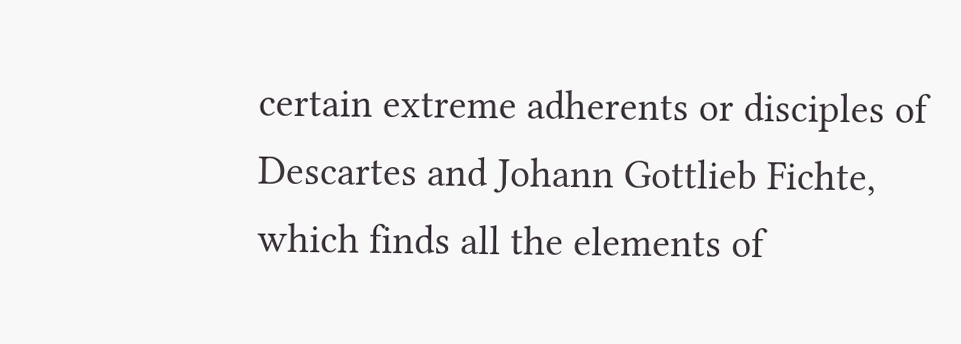certain extreme adherents or disciples of Descartes and Johann Gottlieb Fichte, which finds all the elements of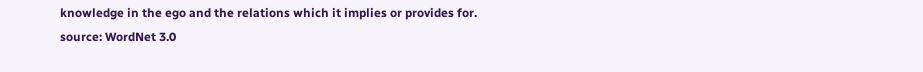knowledge in the ego and the relations which it implies or provides for.
source: WordNet 3.0